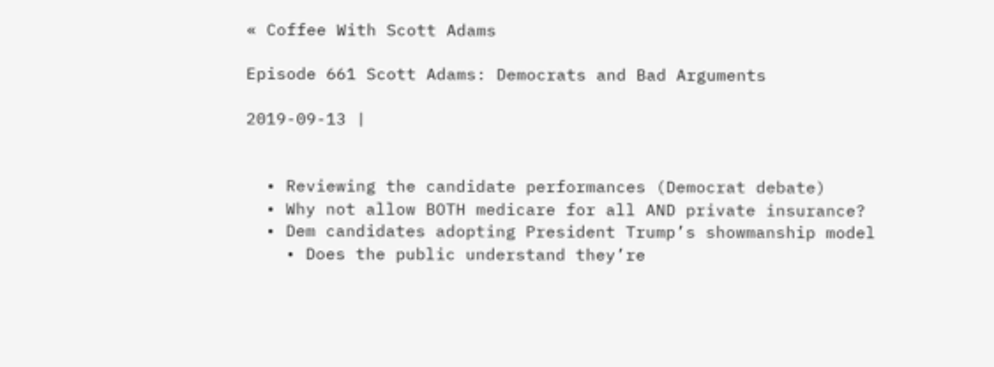« Coffee With Scott Adams

Episode 661 Scott Adams: Democrats and Bad Arguments

2019-09-13 |


  • Reviewing the candidate performances (Democrat debate)
  • Why not allow BOTH medicare for all AND private insurance?
  • Dem candidates adopting President Trump’s showmanship model
    • Does the public understand they’re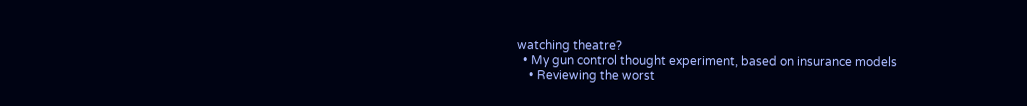watching theatre?
  • My gun control thought experiment, based on insurance models
    • Reviewing the worst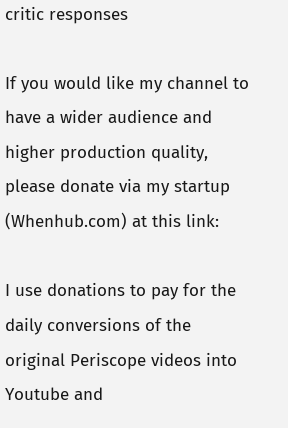critic responses

If you would like my channel to have a wider audience and higher production quality, please donate via my startup (Whenhub.com) at this link:

I use donations to pay for the daily conversions of the original Periscope videos into Youtube and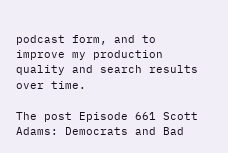podcast form, and to improve my production quality and search results over time.

The post Episode 661 Scott Adams: Democrats and Bad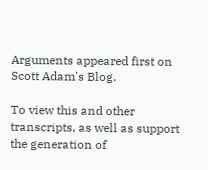Arguments appeared first on Scott Adam's Blog.

To view this and other transcripts, as well as support the generation of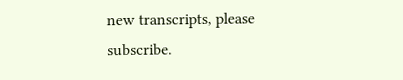new transcripts, please subscribe.